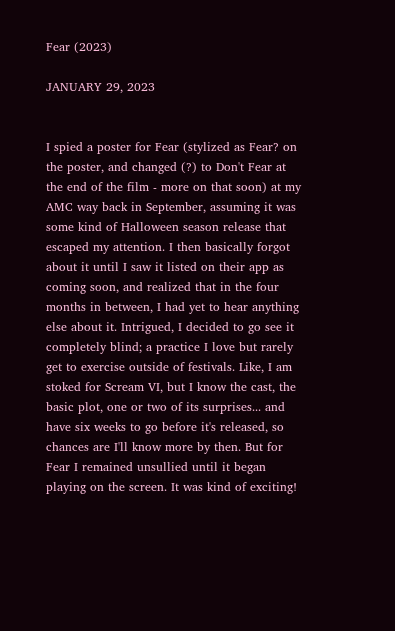Fear (2023)

JANUARY 29, 2023


I spied a poster for Fear (stylized as Fear? on the poster, and changed (?) to Don't Fear at the end of the film - more on that soon) at my AMC way back in September, assuming it was some kind of Halloween season release that escaped my attention. I then basically forgot about it until I saw it listed on their app as coming soon, and realized that in the four months in between, I had yet to hear anything else about it. Intrigued, I decided to go see it completely blind; a practice I love but rarely get to exercise outside of festivals. Like, I am stoked for Scream VI, but I know the cast, the basic plot, one or two of its surprises... and have six weeks to go before it's released, so chances are I'll know more by then. But for Fear I remained unsullied until it began playing on the screen. It was kind of exciting!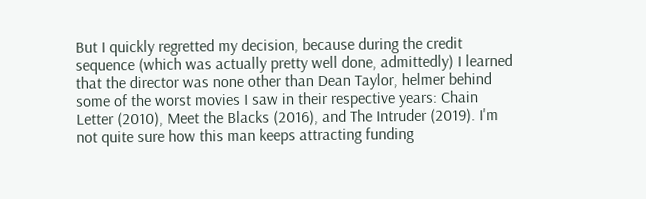But I quickly regretted my decision, because during the credit sequence (which was actually pretty well done, admittedly) I learned that the director was none other than Dean Taylor, helmer behind some of the worst movies I saw in their respective years: Chain Letter (2010), Meet the Blacks (2016), and The Intruder (2019). I'm not quite sure how this man keeps attracting funding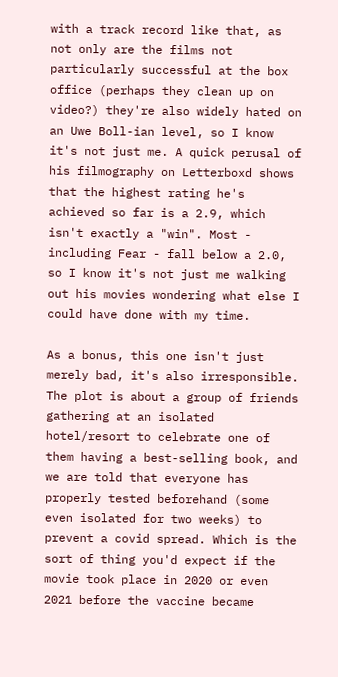with a track record like that, as not only are the films not particularly successful at the box office (perhaps they clean up on video?) they're also widely hated on an Uwe Boll-ian level, so I know it's not just me. A quick perusal of his filmography on Letterboxd shows that the highest rating he's achieved so far is a 2.9, which isn't exactly a "win". Most - including Fear - fall below a 2.0, so I know it's not just me walking out his movies wondering what else I could have done with my time.

As a bonus, this one isn't just merely bad, it's also irresponsible. The plot is about a group of friends gathering at an isolated hotel/resort to celebrate one of them having a best-selling book, and we are told that everyone has properly tested beforehand (some even isolated for two weeks) to prevent a covid spread. Which is the sort of thing you'd expect if the movie took place in 2020 or even 2021 before the vaccine became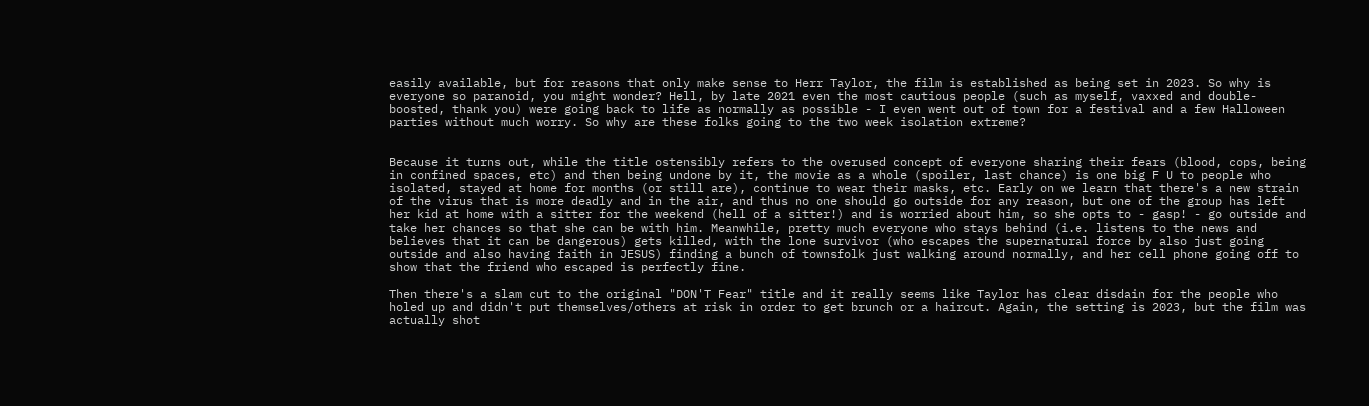easily available, but for reasons that only make sense to Herr Taylor, the film is established as being set in 2023. So why is everyone so paranoid, you might wonder? Hell, by late 2021 even the most cautious people (such as myself, vaxxed and double-boosted, thank you) were going back to life as normally as possible - I even went out of town for a festival and a few Halloween parties without much worry. So why are these folks going to the two week isolation extreme?


Because it turns out, while the title ostensibly refers to the overused concept of everyone sharing their fears (blood, cops, being in confined spaces, etc) and then being undone by it, the movie as a whole (spoiler, last chance) is one big F U to people who isolated, stayed at home for months (or still are), continue to wear their masks, etc. Early on we learn that there's a new strain of the virus that is more deadly and in the air, and thus no one should go outside for any reason, but one of the group has left her kid at home with a sitter for the weekend (hell of a sitter!) and is worried about him, so she opts to - gasp! - go outside and take her chances so that she can be with him. Meanwhile, pretty much everyone who stays behind (i.e. listens to the news and believes that it can be dangerous) gets killed, with the lone survivor (who escapes the supernatural force by also just going outside and also having faith in JESUS) finding a bunch of townsfolk just walking around normally, and her cell phone going off to show that the friend who escaped is perfectly fine.

Then there's a slam cut to the original "DON'T Fear" title and it really seems like Taylor has clear disdain for the people who holed up and didn't put themselves/others at risk in order to get brunch or a haircut. Again, the setting is 2023, but the film was actually shot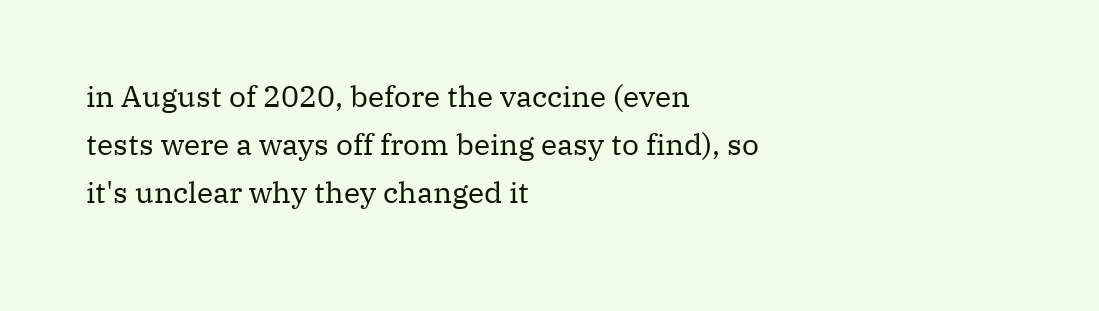in August of 2020, before the vaccine (even tests were a ways off from being easy to find), so it's unclear why they changed it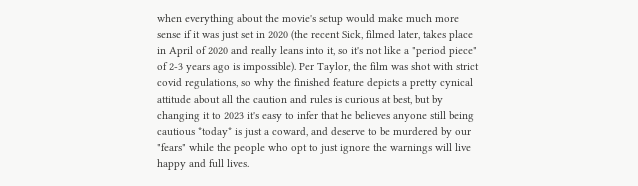when everything about the movie's setup would make much more sense if it was just set in 2020 (the recent Sick, filmed later, takes place in April of 2020 and really leans into it, so it's not like a "period piece" of 2-3 years ago is impossible). Per Taylor, the film was shot with strict covid regulations, so why the finished feature depicts a pretty cynical attitude about all the caution and rules is curious at best, but by changing it to 2023 it's easy to infer that he believes anyone still being cautious *today* is just a coward, and deserve to be murdered by our "fears" while the people who opt to just ignore the warnings will live happy and full lives.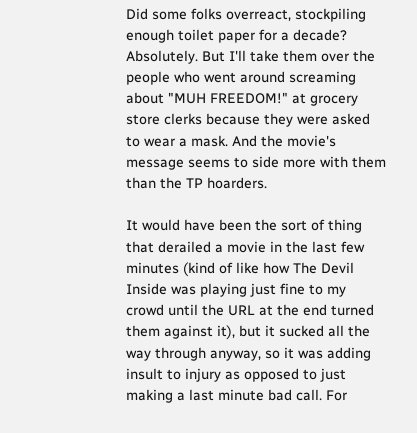Did some folks overreact, stockpiling enough toilet paper for a decade? Absolutely. But I'll take them over the people who went around screaming about "MUH FREEDOM!" at grocery store clerks because they were asked to wear a mask. And the movie's message seems to side more with them than the TP hoarders.

It would have been the sort of thing that derailed a movie in the last few minutes (kind of like how The Devil Inside was playing just fine to my crowd until the URL at the end turned them against it), but it sucked all the way through anyway, so it was adding insult to injury as opposed to just making a last minute bad call. For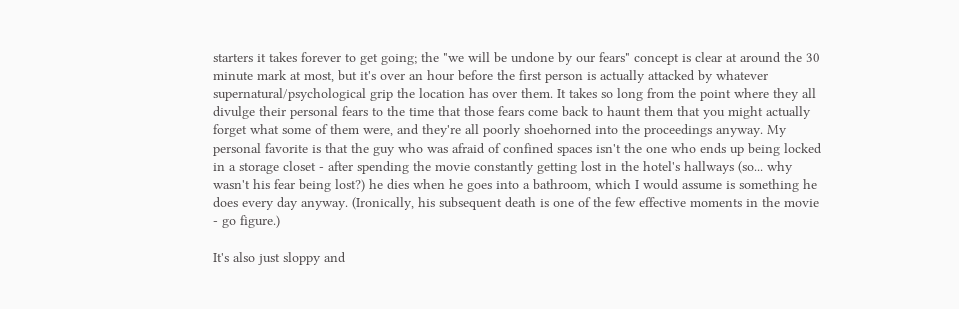starters it takes forever to get going; the "we will be undone by our fears" concept is clear at around the 30 minute mark at most, but it's over an hour before the first person is actually attacked by whatever supernatural/psychological grip the location has over them. It takes so long from the point where they all divulge their personal fears to the time that those fears come back to haunt them that you might actually forget what some of them were, and they're all poorly shoehorned into the proceedings anyway. My personal favorite is that the guy who was afraid of confined spaces isn't the one who ends up being locked in a storage closet - after spending the movie constantly getting lost in the hotel's hallways (so... why wasn't his fear being lost?) he dies when he goes into a bathroom, which I would assume is something he does every day anyway. (Ironically, his subsequent death is one of the few effective moments in the movie - go figure.)

It's also just sloppy and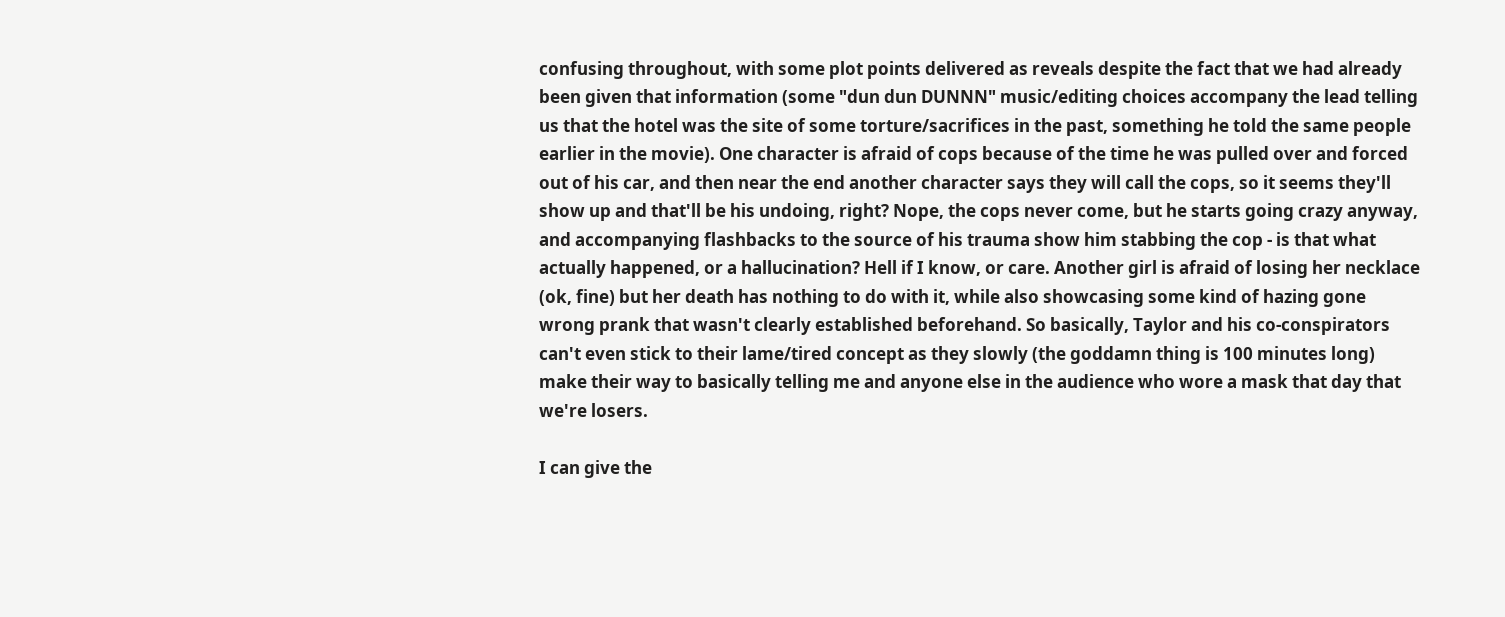confusing throughout, with some plot points delivered as reveals despite the fact that we had already been given that information (some "dun dun DUNNN" music/editing choices accompany the lead telling us that the hotel was the site of some torture/sacrifices in the past, something he told the same people earlier in the movie). One character is afraid of cops because of the time he was pulled over and forced out of his car, and then near the end another character says they will call the cops, so it seems they'll show up and that'll be his undoing, right? Nope, the cops never come, but he starts going crazy anyway, and accompanying flashbacks to the source of his trauma show him stabbing the cop - is that what actually happened, or a hallucination? Hell if I know, or care. Another girl is afraid of losing her necklace (ok, fine) but her death has nothing to do with it, while also showcasing some kind of hazing gone wrong prank that wasn't clearly established beforehand. So basically, Taylor and his co-conspirators can't even stick to their lame/tired concept as they slowly (the goddamn thing is 100 minutes long) make their way to basically telling me and anyone else in the audience who wore a mask that day that we're losers.

I can give the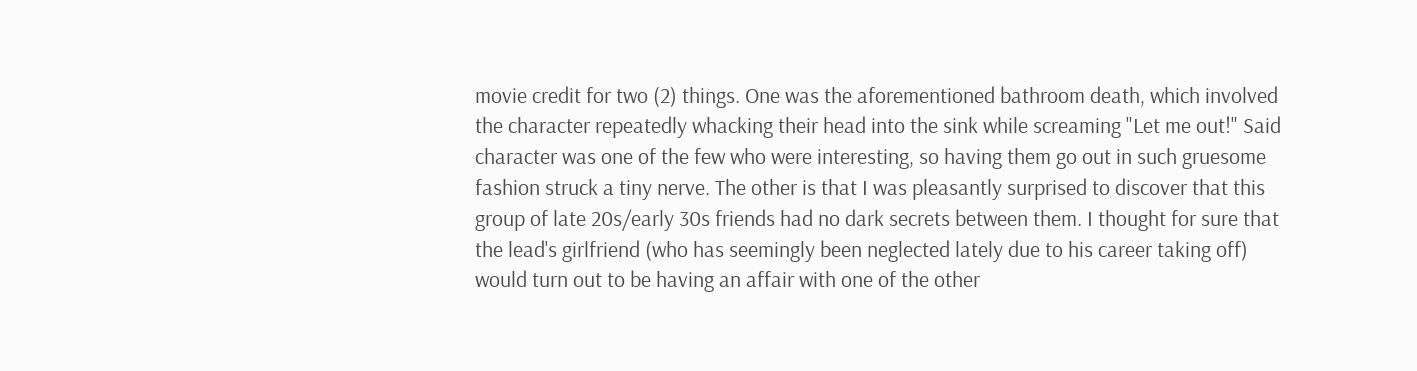movie credit for two (2) things. One was the aforementioned bathroom death, which involved the character repeatedly whacking their head into the sink while screaming "Let me out!" Said character was one of the few who were interesting, so having them go out in such gruesome fashion struck a tiny nerve. The other is that I was pleasantly surprised to discover that this group of late 20s/early 30s friends had no dark secrets between them. I thought for sure that the lead's girlfriend (who has seemingly been neglected lately due to his career taking off) would turn out to be having an affair with one of the other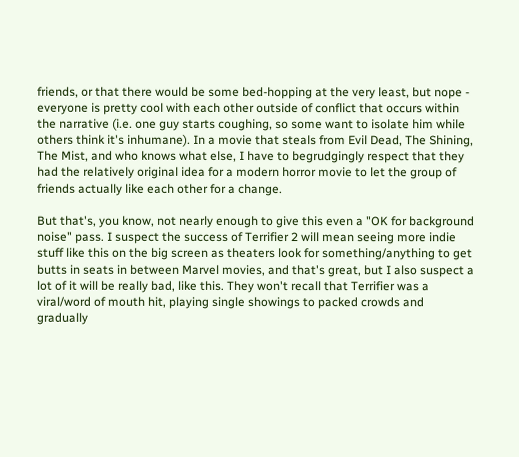friends, or that there would be some bed-hopping at the very least, but nope - everyone is pretty cool with each other outside of conflict that occurs within the narrative (i.e. one guy starts coughing, so some want to isolate him while others think it's inhumane). In a movie that steals from Evil Dead, The Shining, The Mist, and who knows what else, I have to begrudgingly respect that they had the relatively original idea for a modern horror movie to let the group of friends actually like each other for a change.

But that's, you know, not nearly enough to give this even a "OK for background noise" pass. I suspect the success of Terrifier 2 will mean seeing more indie stuff like this on the big screen as theaters look for something/anything to get butts in seats in between Marvel movies, and that's great, but I also suspect a lot of it will be really bad, like this. They won't recall that Terrifier was a viral/word of mouth hit, playing single showings to packed crowds and gradually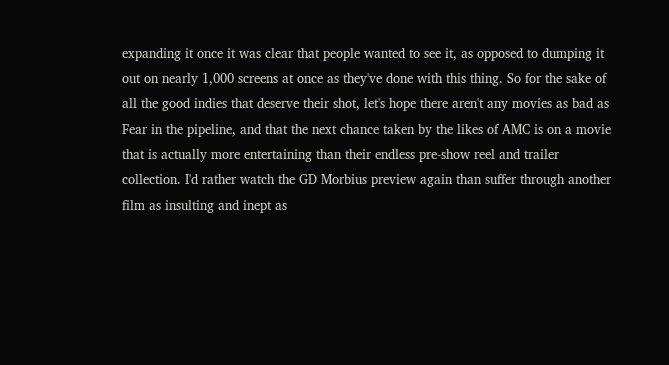expanding it once it was clear that people wanted to see it, as opposed to dumping it out on nearly 1,000 screens at once as they've done with this thing. So for the sake of all the good indies that deserve their shot, let's hope there aren't any movies as bad as Fear in the pipeline, and that the next chance taken by the likes of AMC is on a movie that is actually more entertaining than their endless pre-show reel and trailer collection. I'd rather watch the GD Morbius preview again than suffer through another film as insulting and inept as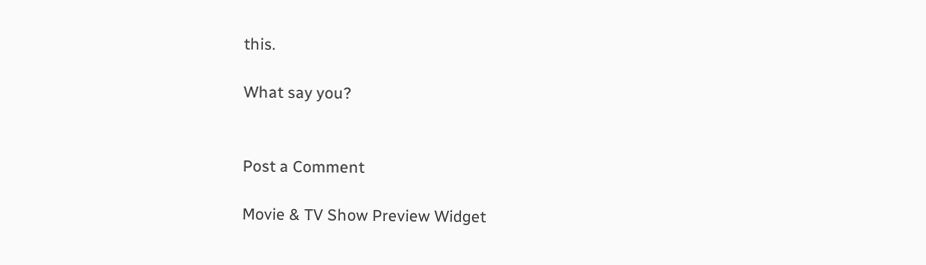this.

What say you?


Post a Comment

Movie & TV Show Preview Widget